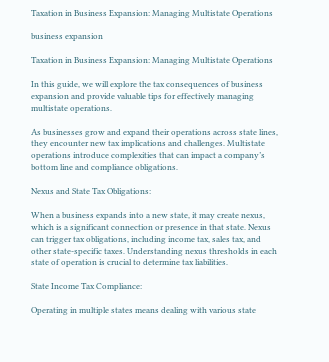Taxation in Business Expansion: Managing Multistate Operations

business expansion

Taxation in Business Expansion: Managing Multistate Operations

In this guide, we will explore the tax consequences of business expansion and provide valuable tips for effectively managing multistate operations.

As businesses grow and expand their operations across state lines, they encounter new tax implications and challenges. Multistate operations introduce complexities that can impact a company’s bottom line and compliance obligations.

Nexus and State Tax Obligations:

When a business expands into a new state, it may create nexus, which is a significant connection or presence in that state. Nexus can trigger tax obligations, including income tax, sales tax, and other state-specific taxes. Understanding nexus thresholds in each state of operation is crucial to determine tax liabilities.

State Income Tax Compliance:

Operating in multiple states means dealing with various state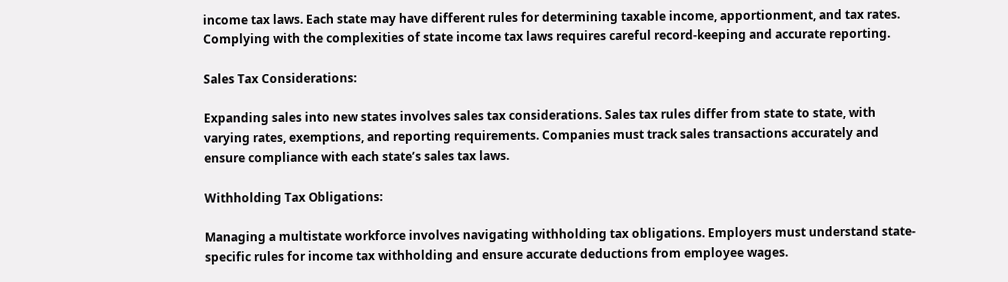income tax laws. Each state may have different rules for determining taxable income, apportionment, and tax rates. Complying with the complexities of state income tax laws requires careful record-keeping and accurate reporting.

Sales Tax Considerations:

Expanding sales into new states involves sales tax considerations. Sales tax rules differ from state to state, with varying rates, exemptions, and reporting requirements. Companies must track sales transactions accurately and ensure compliance with each state’s sales tax laws.

Withholding Tax Obligations:

Managing a multistate workforce involves navigating withholding tax obligations. Employers must understand state-specific rules for income tax withholding and ensure accurate deductions from employee wages.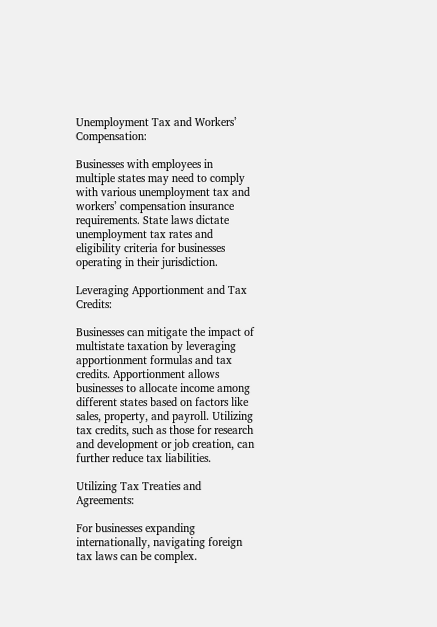Unemployment Tax and Workers’ Compensation:

Businesses with employees in multiple states may need to comply with various unemployment tax and workers’ compensation insurance requirements. State laws dictate unemployment tax rates and eligibility criteria for businesses operating in their jurisdiction.

Leveraging Apportionment and Tax Credits:

Businesses can mitigate the impact of multistate taxation by leveraging apportionment formulas and tax credits. Apportionment allows businesses to allocate income among different states based on factors like sales, property, and payroll. Utilizing tax credits, such as those for research and development or job creation, can further reduce tax liabilities.

Utilizing Tax Treaties and Agreements:

For businesses expanding internationally, navigating foreign tax laws can be complex.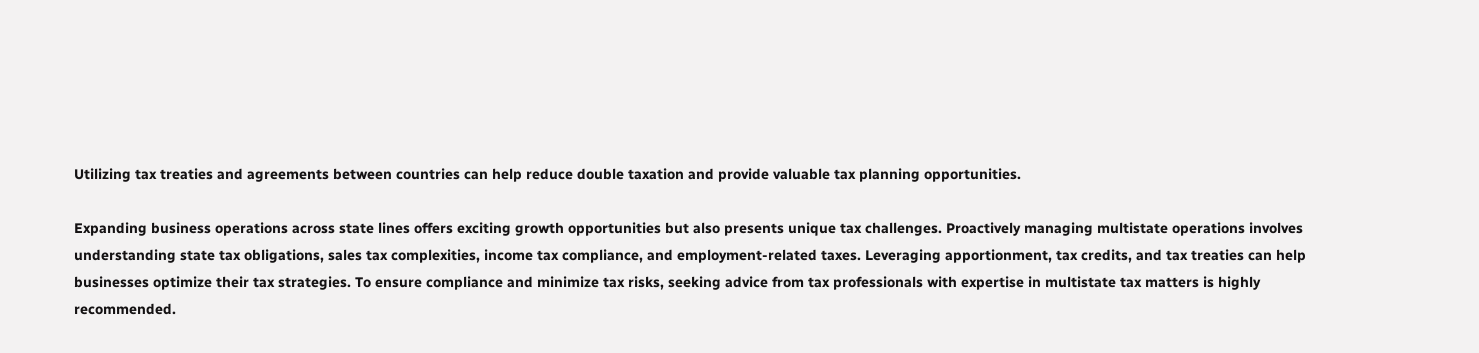Utilizing tax treaties and agreements between countries can help reduce double taxation and provide valuable tax planning opportunities.

Expanding business operations across state lines offers exciting growth opportunities but also presents unique tax challenges. Proactively managing multistate operations involves understanding state tax obligations, sales tax complexities, income tax compliance, and employment-related taxes. Leveraging apportionment, tax credits, and tax treaties can help businesses optimize their tax strategies. To ensure compliance and minimize tax risks, seeking advice from tax professionals with expertise in multistate tax matters is highly recommended.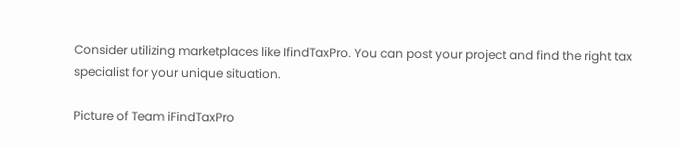Consider utilizing marketplaces like IfindTaxPro. You can post your project and find the right tax specialist for your unique situation.

Picture of Team iFindTaxPro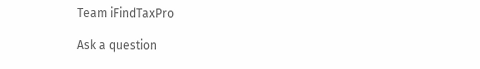Team iFindTaxPro

Ask a question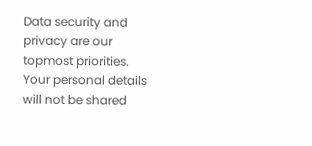Data security and privacy are our topmost priorities. Your personal details will not be shared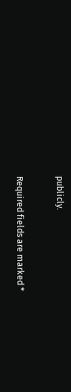publicly.

Required fields are marked *